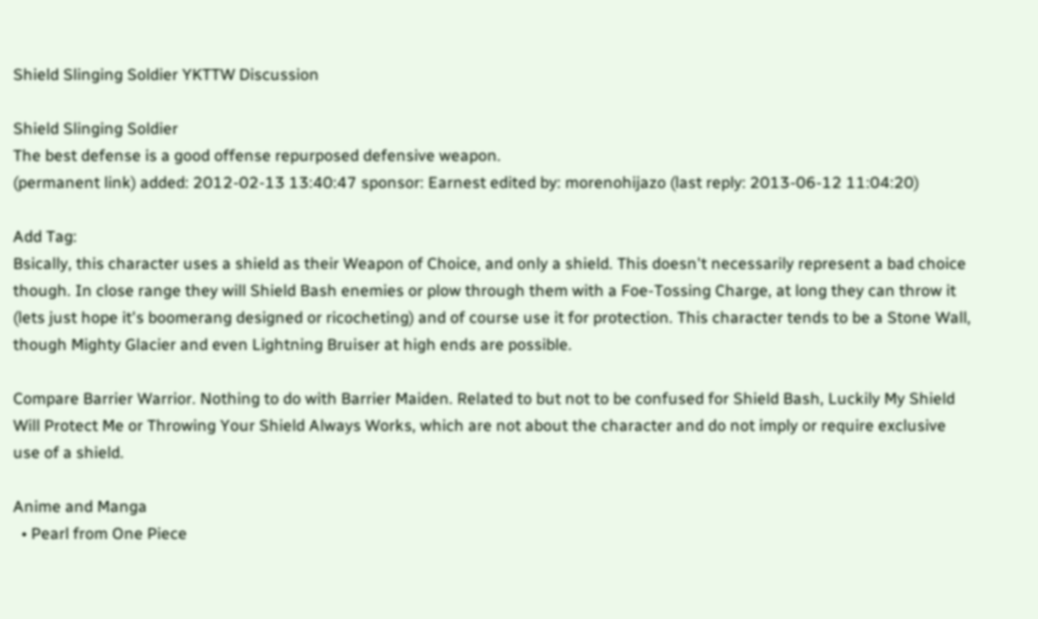Shield Slinging Soldier YKTTW Discussion

Shield Slinging Soldier
The best defense is a good offense repurposed defensive weapon.
(permanent link) added: 2012-02-13 13:40:47 sponsor: Earnest edited by: morenohijazo (last reply: 2013-06-12 11:04:20)

Add Tag:
Bsically, this character uses a shield as their Weapon of Choice, and only a shield. This doesn't necessarily represent a bad choice though. In close range they will Shield Bash enemies or plow through them with a Foe-Tossing Charge, at long they can throw it (lets just hope it's boomerang designed or ricocheting) and of course use it for protection. This character tends to be a Stone Wall, though Mighty Glacier and even Lightning Bruiser at high ends are possible.

Compare Barrier Warrior. Nothing to do with Barrier Maiden. Related to but not to be confused for Shield Bash, Luckily My Shield Will Protect Me or Throwing Your Shield Always Works, which are not about the character and do not imply or require exclusive use of a shield.

Anime and Manga
  • Pearl from One Piece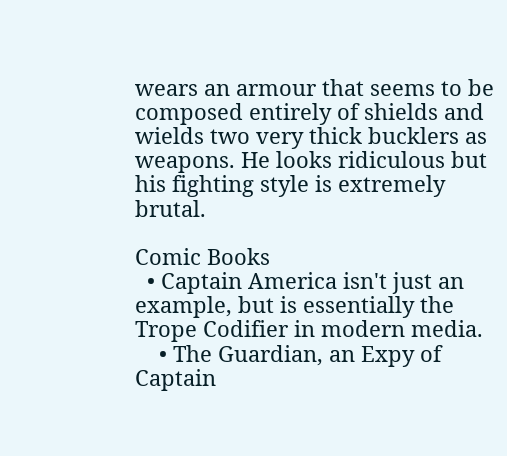wears an armour that seems to be composed entirely of shields and wields two very thick bucklers as weapons. He looks ridiculous but his fighting style is extremely brutal.

Comic Books
  • Captain America isn't just an example, but is essentially the Trope Codifier in modern media.
    • The Guardian, an Expy of Captain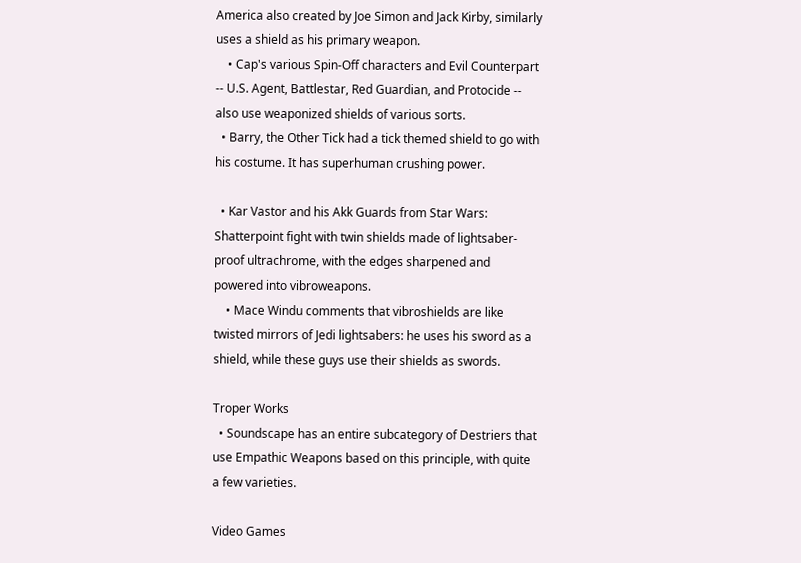America also created by Joe Simon and Jack Kirby, similarly uses a shield as his primary weapon.
    • Cap's various Spin-Off characters and Evil Counterpart -- U.S. Agent, Battlestar, Red Guardian, and Protocide -- also use weaponized shields of various sorts.
  • Barry, the Other Tick had a tick themed shield to go with his costume. It has superhuman crushing power.

  • Kar Vastor and his Akk Guards from Star Wars: Shatterpoint fight with twin shields made of lightsaber-proof ultrachrome, with the edges sharpened and powered into vibroweapons.
    • Mace Windu comments that vibroshields are like twisted mirrors of Jedi lightsabers: he uses his sword as a shield, while these guys use their shields as swords.

Troper Works
  • Soundscape has an entire subcategory of Destriers that use Empathic Weapons based on this principle, with quite a few varieties.

Video Games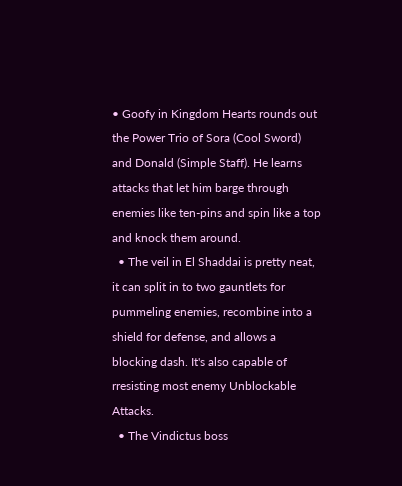• Goofy in Kingdom Hearts rounds out the Power Trio of Sora (Cool Sword) and Donald (Simple Staff). He learns attacks that let him barge through enemies like ten-pins and spin like a top and knock them around.
  • The veil in El Shaddai is pretty neat, it can split in to two gauntlets for pummeling enemies, recombine into a shield for defense, and allows a blocking dash. It's also capable of rresisting most enemy Unblockable Attacks.
  • The Vindictus boss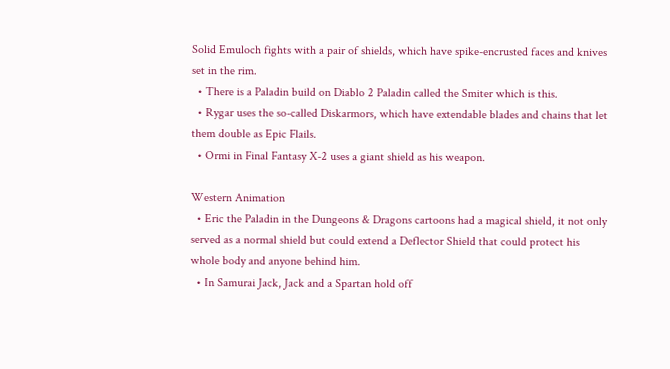Solid Emuloch fights with a pair of shields, which have spike-encrusted faces and knives set in the rim.
  • There is a Paladin build on Diablo 2 Paladin called the Smiter which is this.
  • Rygar uses the so-called Diskarmors, which have extendable blades and chains that let them double as Epic Flails.
  • Ormi in Final Fantasy X-2 uses a giant shield as his weapon.

Western Animation
  • Eric the Paladin in the Dungeons & Dragons cartoons had a magical shield, it not only served as a normal shield but could extend a Deflector Shield that could protect his whole body and anyone behind him.
  • In Samurai Jack, Jack and a Spartan hold off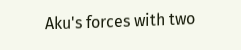Aku's forces with two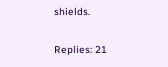shields.

Replies: 21